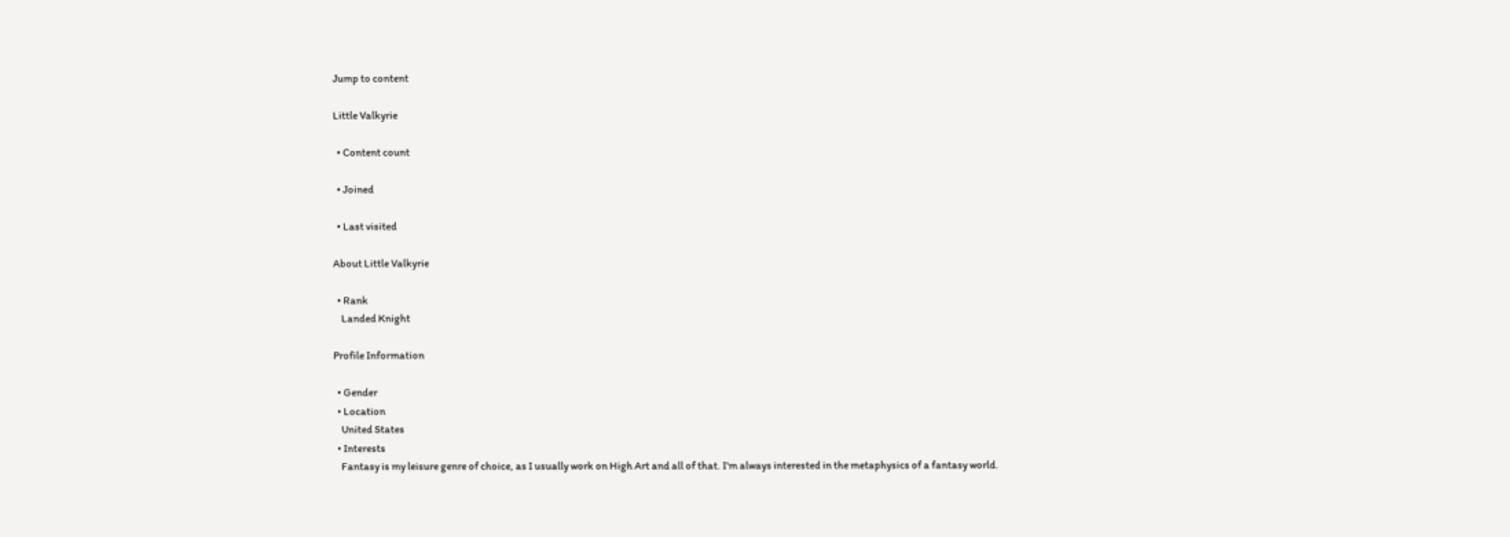Jump to content

Little Valkyrie

  • Content count

  • Joined

  • Last visited

About Little Valkyrie

  • Rank
    Landed Knight

Profile Information

  • Gender
  • Location
    United States
  • Interests
    Fantasy is my leisure genre of choice, as I usually work on High Art and all of that. I'm always interested in the metaphysics of a fantasy world.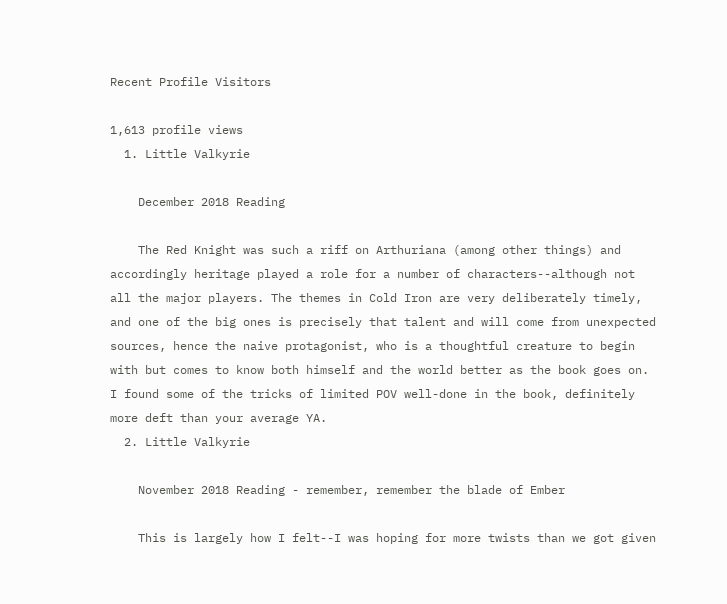Recent Profile Visitors

1,613 profile views
  1. Little Valkyrie

    December 2018 Reading

    The Red Knight was such a riff on Arthuriana (among other things) and accordingly heritage played a role for a number of characters--although not all the major players. The themes in Cold Iron are very deliberately timely, and one of the big ones is precisely that talent and will come from unexpected sources, hence the naive protagonist, who is a thoughtful creature to begin with but comes to know both himself and the world better as the book goes on. I found some of the tricks of limited POV well-done in the book, definitely more deft than your average YA.
  2. Little Valkyrie

    November 2018 Reading - remember, remember the blade of Ember

    This is largely how I felt--I was hoping for more twists than we got given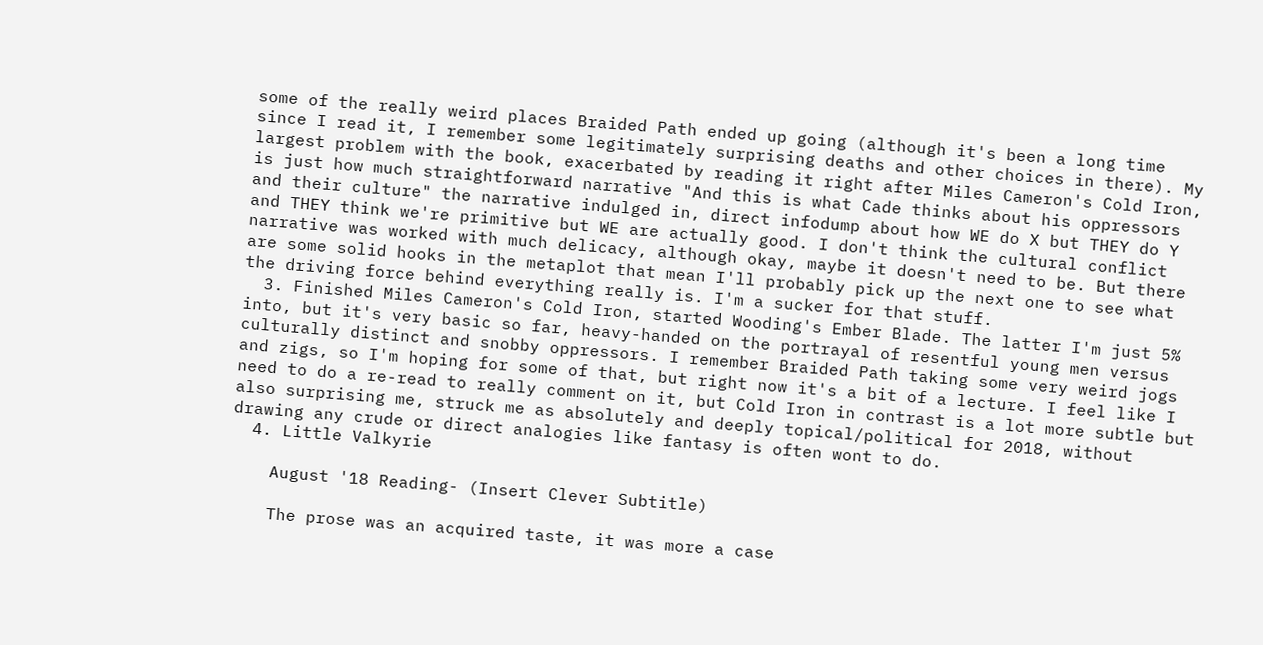some of the really weird places Braided Path ended up going (although it's been a long time since I read it, I remember some legitimately surprising deaths and other choices in there). My largest problem with the book, exacerbated by reading it right after Miles Cameron's Cold Iron, is just how much straightforward narrative "And this is what Cade thinks about his oppressors and their culture" the narrative indulged in, direct infodump about how WE do X but THEY do Y and THEY think we're primitive but WE are actually good. I don't think the cultural conflict narrative was worked with much delicacy, although okay, maybe it doesn't need to be. But there are some solid hooks in the metaplot that mean I'll probably pick up the next one to see what the driving force behind everything really is. I'm a sucker for that stuff.
  3. Finished Miles Cameron's Cold Iron, started Wooding's Ember Blade. The latter I'm just 5% into, but it's very basic so far, heavy-handed on the portrayal of resentful young men versus culturally distinct and snobby oppressors. I remember Braided Path taking some very weird jogs and zigs, so I'm hoping for some of that, but right now it's a bit of a lecture. I feel like I need to do a re-read to really comment on it, but Cold Iron in contrast is a lot more subtle but also surprising me, struck me as absolutely and deeply topical/political for 2018, without drawing any crude or direct analogies like fantasy is often wont to do.
  4. Little Valkyrie

    August '18 Reading- (Insert Clever Subtitle)

    The prose was an acquired taste, it was more a case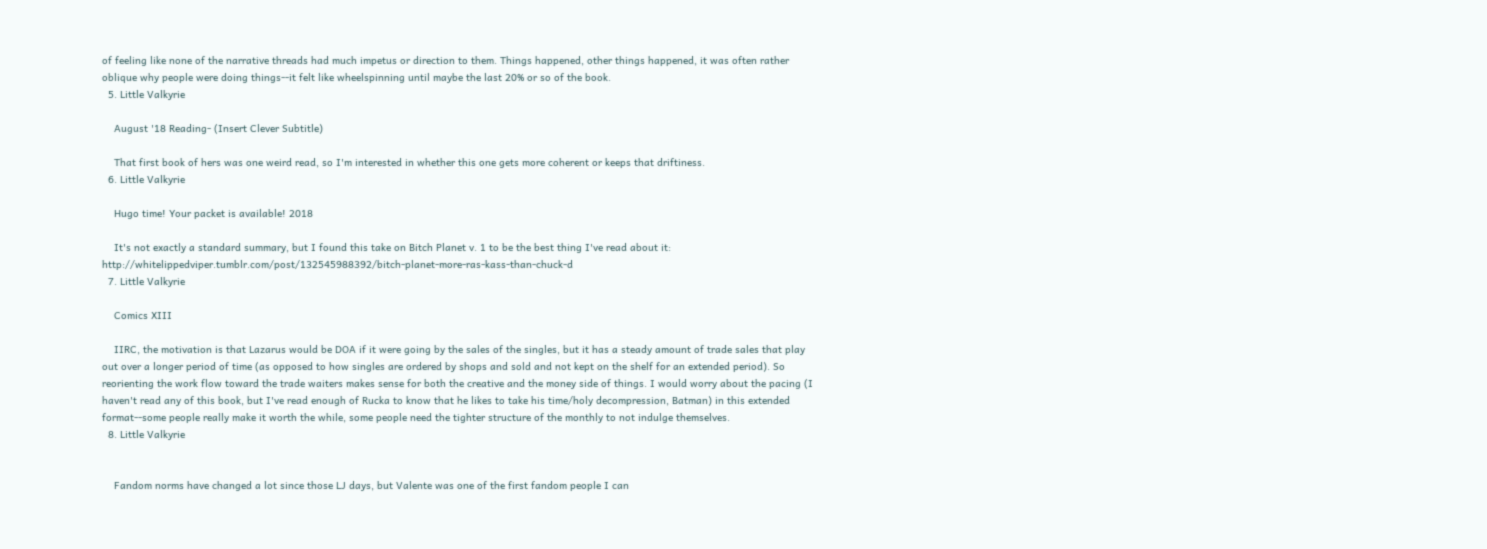of feeling like none of the narrative threads had much impetus or direction to them. Things happened, other things happened, it was often rather oblique why people were doing things--it felt like wheelspinning until maybe the last 20% or so of the book.
  5. Little Valkyrie

    August '18 Reading- (Insert Clever Subtitle)

    That first book of hers was one weird read, so I'm interested in whether this one gets more coherent or keeps that driftiness.
  6. Little Valkyrie

    Hugo time! Your packet is available! 2018

    It's not exactly a standard summary, but I found this take on Bitch Planet v. 1 to be the best thing I've read about it: http://whitelippedviper.tumblr.com/post/132545988392/bitch-planet-more-ras-kass-than-chuck-d
  7. Little Valkyrie

    Comics XIII

    IIRC, the motivation is that Lazarus would be DOA if it were going by the sales of the singles, but it has a steady amount of trade sales that play out over a longer period of time (as opposed to how singles are ordered by shops and sold and not kept on the shelf for an extended period). So reorienting the work flow toward the trade waiters makes sense for both the creative and the money side of things. I would worry about the pacing (I haven't read any of this book, but I've read enough of Rucka to know that he likes to take his time/holy decompression, Batman) in this extended format--some people really make it worth the while, some people need the tighter structure of the monthly to not indulge themselves.
  8. Little Valkyrie


    Fandom norms have changed a lot since those LJ days, but Valente was one of the first fandom people I can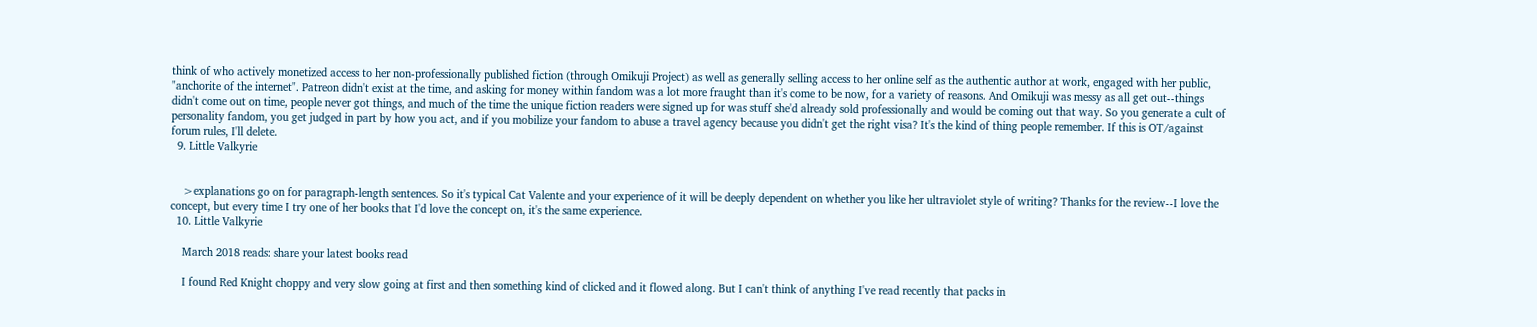think of who actively monetized access to her non-professionally published fiction (through Omikuji Project) as well as generally selling access to her online self as the authentic author at work, engaged with her public, "anchorite of the internet". Patreon didn't exist at the time, and asking for money within fandom was a lot more fraught than it's come to be now, for a variety of reasons. And Omikuji was messy as all get out--things didn't come out on time, people never got things, and much of the time the unique fiction readers were signed up for was stuff she'd already sold professionally and would be coming out that way. So you generate a cult of personality fandom, you get judged in part by how you act, and if you mobilize your fandom to abuse a travel agency because you didn't get the right visa? It's the kind of thing people remember. If this is OT/against forum rules, I'll delete.
  9. Little Valkyrie


    >explanations go on for paragraph-length sentences. So it's typical Cat Valente and your experience of it will be deeply dependent on whether you like her ultraviolet style of writing? Thanks for the review--I love the concept, but every time I try one of her books that I'd love the concept on, it's the same experience.
  10. Little Valkyrie

    March 2018 reads: share your latest books read

    I found Red Knight choppy and very slow going at first and then something kind of clicked and it flowed along. But I can't think of anything I've read recently that packs in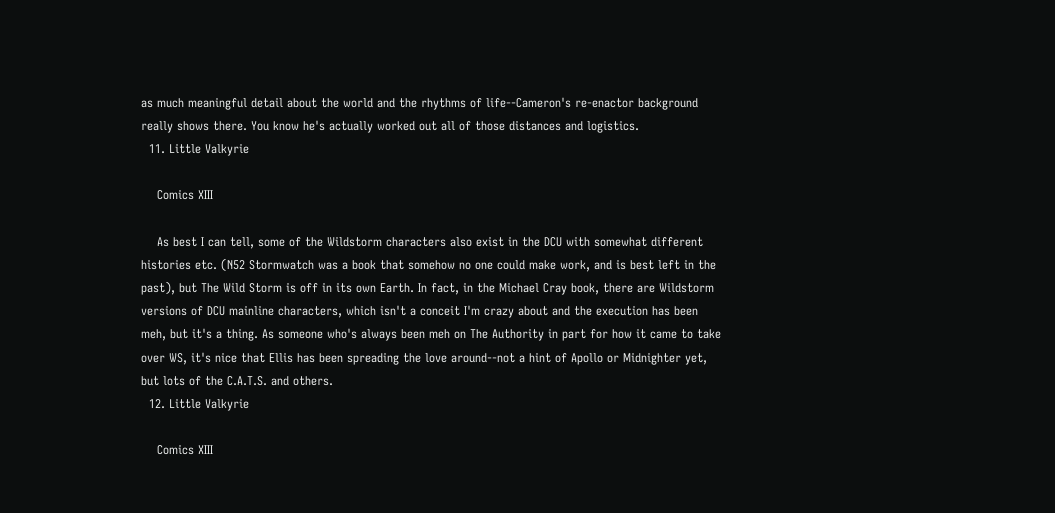as much meaningful detail about the world and the rhythms of life--Cameron's re-enactor background really shows there. You know he's actually worked out all of those distances and logistics.
  11. Little Valkyrie

    Comics XIII

    As best I can tell, some of the Wildstorm characters also exist in the DCU with somewhat different histories etc. (N52 Stormwatch was a book that somehow no one could make work, and is best left in the past), but The Wild Storm is off in its own Earth. In fact, in the Michael Cray book, there are Wildstorm versions of DCU mainline characters, which isn't a conceit I'm crazy about and the execution has been meh, but it's a thing. As someone who's always been meh on The Authority in part for how it came to take over WS, it's nice that Ellis has been spreading the love around--not a hint of Apollo or Midnighter yet, but lots of the C.A.T.S. and others.
  12. Little Valkyrie

    Comics XIII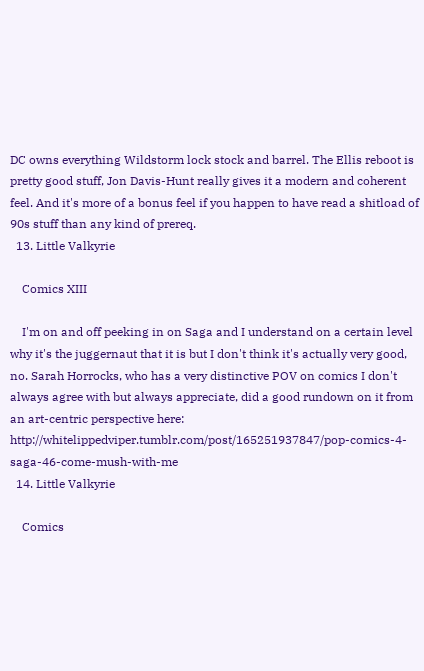DC owns everything Wildstorm lock stock and barrel. The Ellis reboot is pretty good stuff, Jon Davis-Hunt really gives it a modern and coherent feel. And it's more of a bonus feel if you happen to have read a shitload of 90s stuff than any kind of prereq.
  13. Little Valkyrie

    Comics XIII

    I'm on and off peeking in on Saga and I understand on a certain level why it's the juggernaut that it is but I don't think it's actually very good, no. Sarah Horrocks, who has a very distinctive POV on comics I don't always agree with but always appreciate, did a good rundown on it from an art-centric perspective here: http://whitelippedviper.tumblr.com/post/165251937847/pop-comics-4-saga-46-come-mush-with-me
  14. Little Valkyrie

    Comics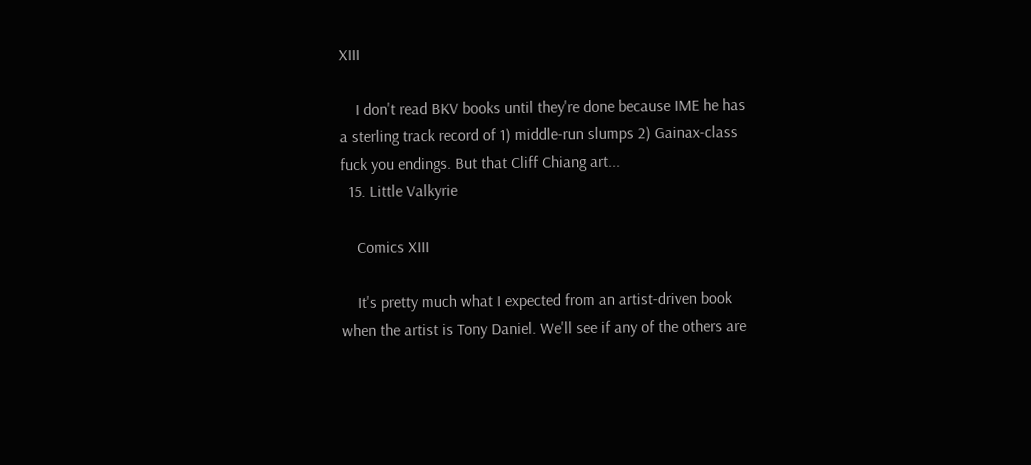XIII

    I don't read BKV books until they're done because IME he has a sterling track record of 1) middle-run slumps 2) Gainax-class fuck you endings. But that Cliff Chiang art...
  15. Little Valkyrie

    Comics XIII

    It's pretty much what I expected from an artist-driven book when the artist is Tony Daniel. We'll see if any of the others are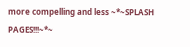more compelling and less ~*~SPLASH PAGES!!!~*~